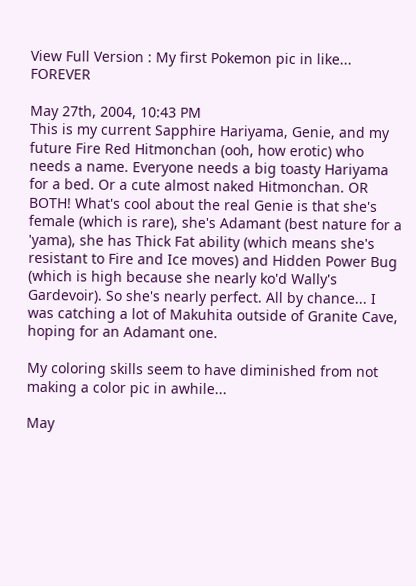View Full Version : My first Pokemon pic in like... FOREVER

May 27th, 2004, 10:43 PM
This is my current Sapphire Hariyama, Genie, and my future Fire Red Hitmonchan (ooh, how erotic) who needs a name. Everyone needs a big toasty Hariyama for a bed. Or a cute almost naked Hitmonchan. OR BOTH! What's cool about the real Genie is that she's female (which is rare), she's Adamant (best nature for a 'yama), she has Thick Fat ability (which means she's resistant to Fire and Ice moves) and Hidden Power Bug (which is high because she nearly ko'd Wally's Gardevoir). So she's nearly perfect. All by chance... I was catching a lot of Makuhita outside of Granite Cave, hoping for an Adamant one.

My coloring skills seem to have diminished from not making a color pic in awhile...

May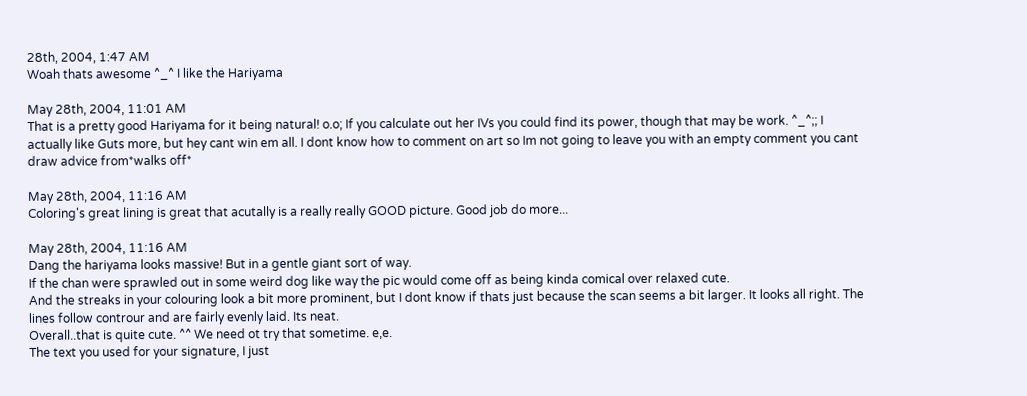28th, 2004, 1:47 AM
Woah thats awesome ^_^ I like the Hariyama

May 28th, 2004, 11:01 AM
That is a pretty good Hariyama for it being natural! o.o; If you calculate out her IVs you could find its power, though that may be work. ^_^;; I actually like Guts more, but hey cant win em all. I dont know how to comment on art so Im not going to leave you with an empty comment you cant draw advice from*walks off*

May 28th, 2004, 11:16 AM
Coloring's great lining is great that acutally is a really really GOOD picture. Good job do more...

May 28th, 2004, 11:16 AM
Dang the hariyama looks massive! But in a gentle giant sort of way.
If the chan were sprawled out in some weird dog like way the pic would come off as being kinda comical over relaxed cute.
And the streaks in your colouring look a bit more prominent, but I dont know if thats just because the scan seems a bit larger. It looks all right. The lines follow controur and are fairly evenly laid. Its neat.
Overall..that is quite cute. ^^ We need ot try that sometime. e,e.
The text you used for your signature, I just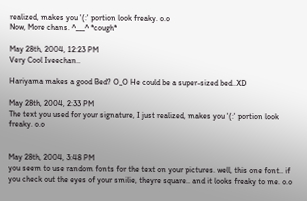realized, makes you '(:' portion look freaky. o.o
Now, More chans. ^___^ *cough*

May 28th, 2004, 12:23 PM
Very Cool Iveechan..

Hariyama makes a good Bed? O_O He could be a super-sized bed..XD

May 28th, 2004, 2:33 PM
The text you used for your signature, I just realized, makes you '(:' portion look freaky. o.o


May 28th, 2004, 3:48 PM
you seem to use random fonts for the text on your pictures. well, this one font.. if you check out the eyes of your smilie, theyre square.. and it looks freaky to me. o.o